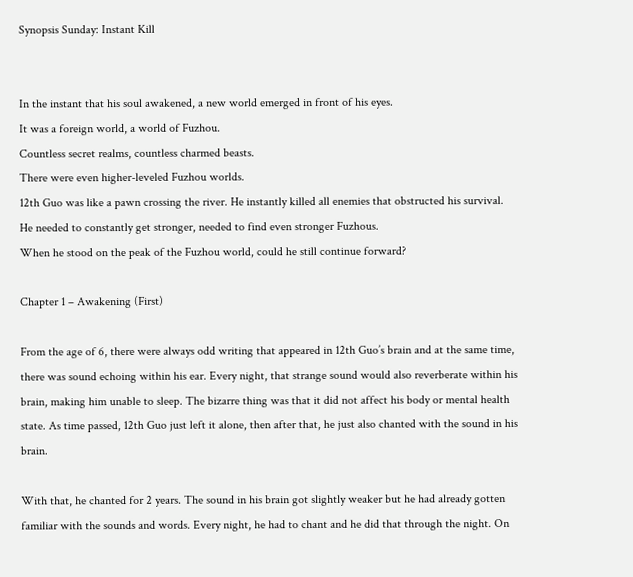Synopsis Sunday: Instant Kill


In the instant that his soul awakened, a new world emerged in front of his eyes.
It was a foreign world, a world of Fuzhou.
Countless secret realms, countless charmed beasts.
There were even higher-leveled Fuzhou worlds.
12th Guo was like a pawn crossing the river. He instantly killed all enemies that obstructed his survival.
He needed to constantly get stronger, needed to find even stronger Fuzhous.
When he stood on the peak of the Fuzhou world, could he still continue forward?

Chapter 1 – Awakening (First)

From the age of 6, there were always odd writing that appeared in 12th Guo’s brain and at the same time, there was sound echoing within his ear. Every night, that strange sound would also reverberate within his brain, making him unable to sleep. The bizarre thing was that it did not affect his body or mental health state. As time passed, 12th Guo just left it alone, then after that, he just also chanted with the sound in his brain.

With that, he chanted for 2 years. The sound in his brain got slightly weaker but he had already gotten familiar with the sounds and words. Every night, he had to chant and he did that through the night. On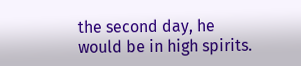the second day, he would be in high spirits.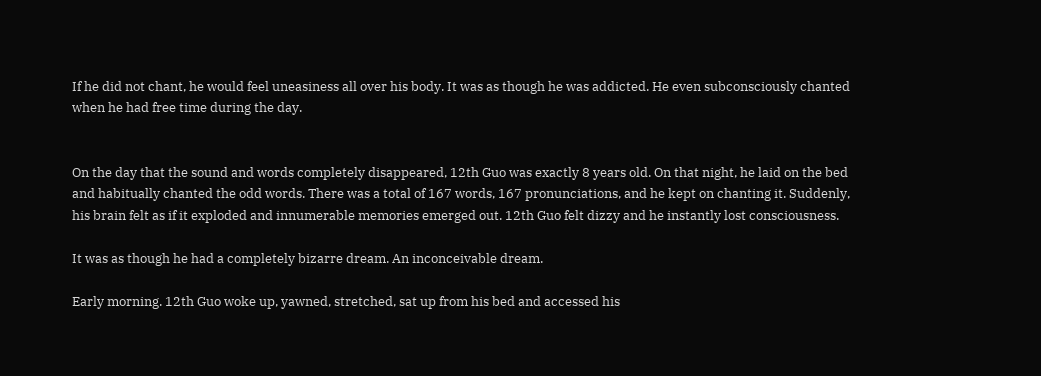If he did not chant, he would feel uneasiness all over his body. It was as though he was addicted. He even subconsciously chanted when he had free time during the day.


On the day that the sound and words completely disappeared, 12th Guo was exactly 8 years old. On that night, he laid on the bed and habitually chanted the odd words. There was a total of 167 words, 167 pronunciations, and he kept on chanting it. Suddenly, his brain felt as if it exploded and innumerable memories emerged out. 12th Guo felt dizzy and he instantly lost consciousness.

It was as though he had a completely bizarre dream. An inconceivable dream.

Early morning. 12th Guo woke up, yawned, stretched, sat up from his bed and accessed his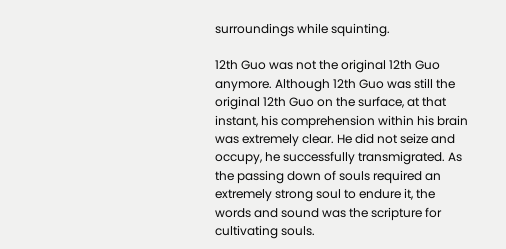surroundings while squinting.

12th Guo was not the original 12th Guo anymore. Although 12th Guo was still the original 12th Guo on the surface, at that instant, his comprehension within his brain was extremely clear. He did not seize and occupy, he successfully transmigrated. As the passing down of souls required an extremely strong soul to endure it, the words and sound was the scripture for cultivating souls.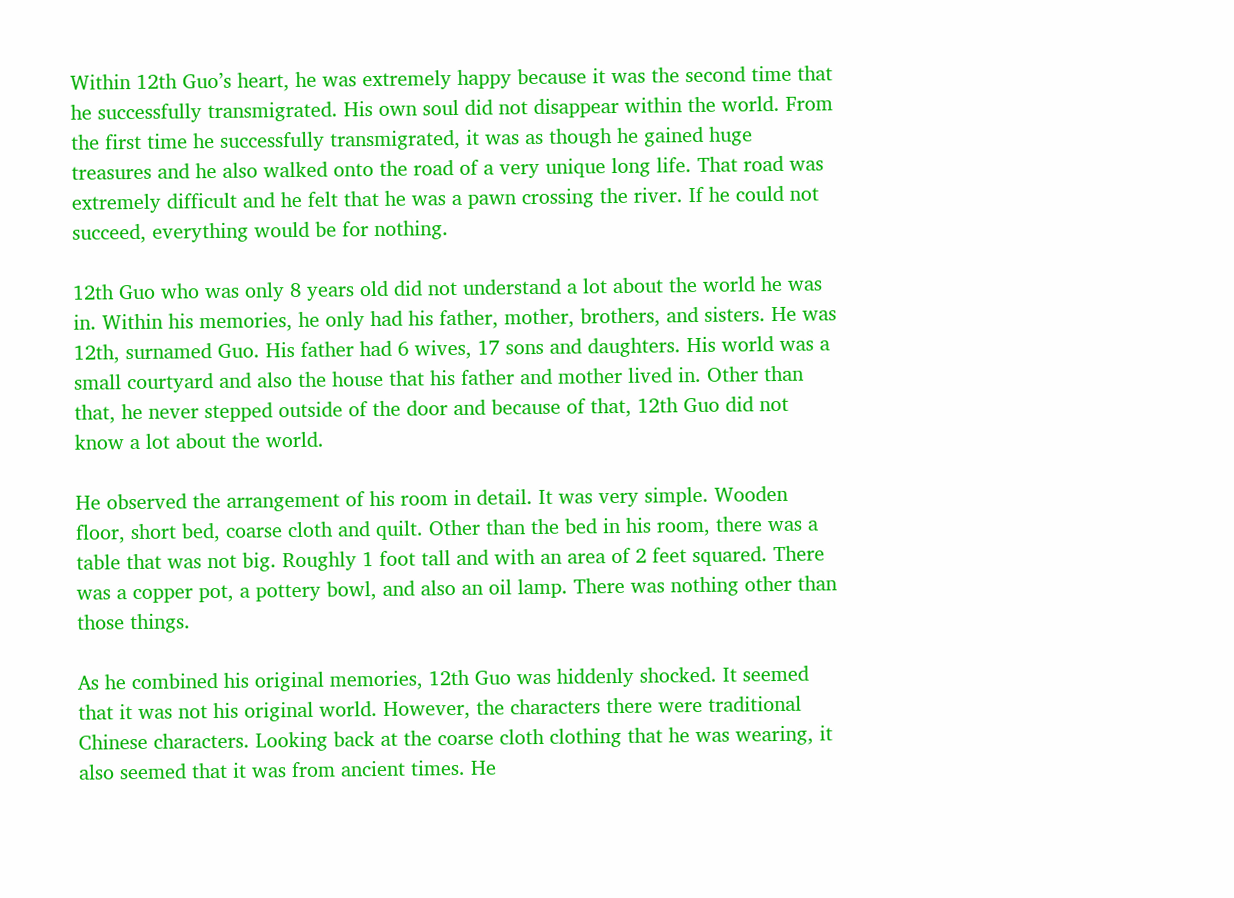Within 12th Guo’s heart, he was extremely happy because it was the second time that he successfully transmigrated. His own soul did not disappear within the world. From the first time he successfully transmigrated, it was as though he gained huge treasures and he also walked onto the road of a very unique long life. That road was extremely difficult and he felt that he was a pawn crossing the river. If he could not succeed, everything would be for nothing.

12th Guo who was only 8 years old did not understand a lot about the world he was in. Within his memories, he only had his father, mother, brothers, and sisters. He was 12th, surnamed Guo. His father had 6 wives, 17 sons and daughters. His world was a small courtyard and also the house that his father and mother lived in. Other than that, he never stepped outside of the door and because of that, 12th Guo did not know a lot about the world.

He observed the arrangement of his room in detail. It was very simple. Wooden floor, short bed, coarse cloth and quilt. Other than the bed in his room, there was a table that was not big. Roughly 1 foot tall and with an area of 2 feet squared. There was a copper pot, a pottery bowl, and also an oil lamp. There was nothing other than those things.

As he combined his original memories, 12th Guo was hiddenly shocked. It seemed that it was not his original world. However, the characters there were traditional Chinese characters. Looking back at the coarse cloth clothing that he was wearing, it also seemed that it was from ancient times. He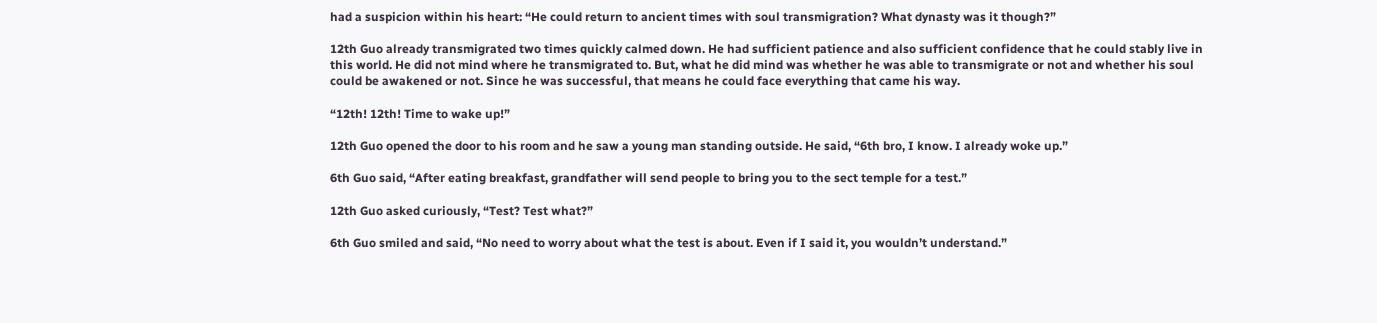had a suspicion within his heart: “He could return to ancient times with soul transmigration? What dynasty was it though?”

12th Guo already transmigrated two times quickly calmed down. He had sufficient patience and also sufficient confidence that he could stably live in this world. He did not mind where he transmigrated to. But, what he did mind was whether he was able to transmigrate or not and whether his soul could be awakened or not. Since he was successful, that means he could face everything that came his way.

“12th! 12th! Time to wake up!”

12th Guo opened the door to his room and he saw a young man standing outside. He said, “6th bro, I know. I already woke up.”

6th Guo said, “After eating breakfast, grandfather will send people to bring you to the sect temple for a test.”

12th Guo asked curiously, “Test? Test what?”

6th Guo smiled and said, “No need to worry about what the test is about. Even if I said it, you wouldn’t understand.”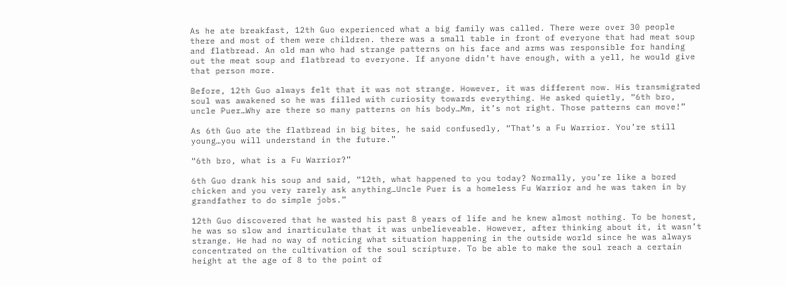As he ate breakfast, 12th Guo experienced what a big family was called. There were over 30 people there and most of them were children. there was a small table in front of everyone that had meat soup and flatbread. An old man who had strange patterns on his face and arms was responsible for handing out the meat soup and flatbread to everyone. If anyone didn’t have enough, with a yell, he would give that person more.

Before, 12th Guo always felt that it was not strange. However, it was different now. His transmigrated soul was awakened so he was filled with curiosity towards everything. He asked quietly, “6th bro, uncle Puer…Why are there so many patterns on his body…Mm, it’s not right. Those patterns can move!”

As 6th Guo ate the flatbread in big bites, he said confusedly, “That’s a Fu Warrior. You’re still young…you will understand in the future.”

“6th bro, what is a Fu Warrior?”

6th Guo drank his soup and said, “12th, what happened to you today? Normally, you’re like a bored chicken and you very rarely ask anything…Uncle Puer is a homeless Fu Warrior and he was taken in by grandfather to do simple jobs.”

12th Guo discovered that he wasted his past 8 years of life and he knew almost nothing. To be honest, he was so slow and inarticulate that it was unbelieveable. However, after thinking about it, it wasn’t strange. He had no way of noticing what situation happening in the outside world since he was always concentrated on the cultivation of the soul scripture. To be able to make the soul reach a certain height at the age of 8 to the point of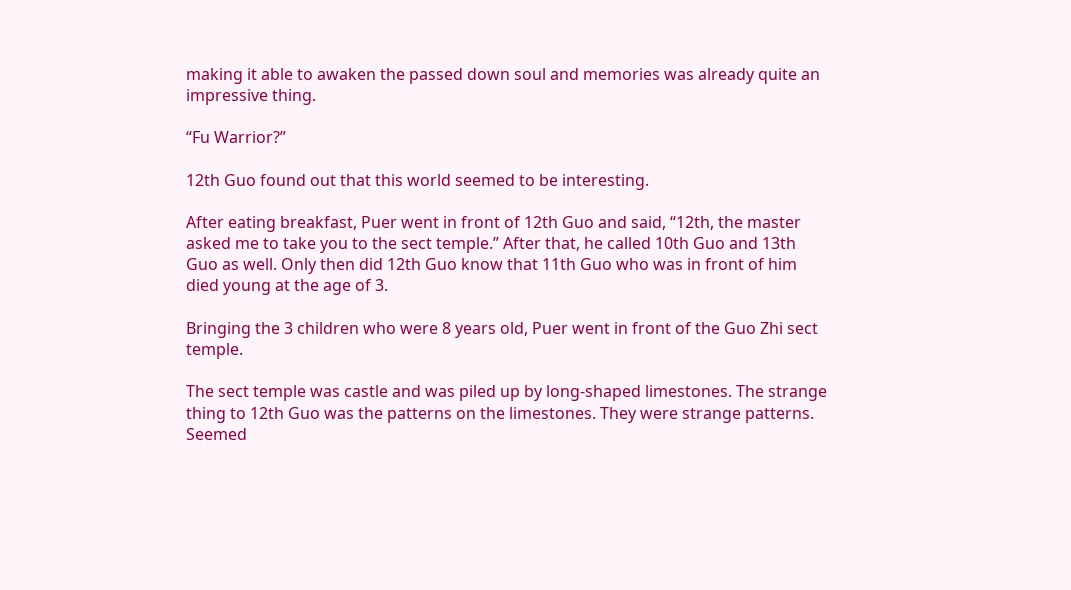making it able to awaken the passed down soul and memories was already quite an impressive thing.

“Fu Warrior?”

12th Guo found out that this world seemed to be interesting.

After eating breakfast, Puer went in front of 12th Guo and said, “12th, the master asked me to take you to the sect temple.” After that, he called 10th Guo and 13th Guo as well. Only then did 12th Guo know that 11th Guo who was in front of him died young at the age of 3.

Bringing the 3 children who were 8 years old, Puer went in front of the Guo Zhi sect temple.

The sect temple was castle and was piled up by long-shaped limestones. The strange thing to 12th Guo was the patterns on the limestones. They were strange patterns. Seemed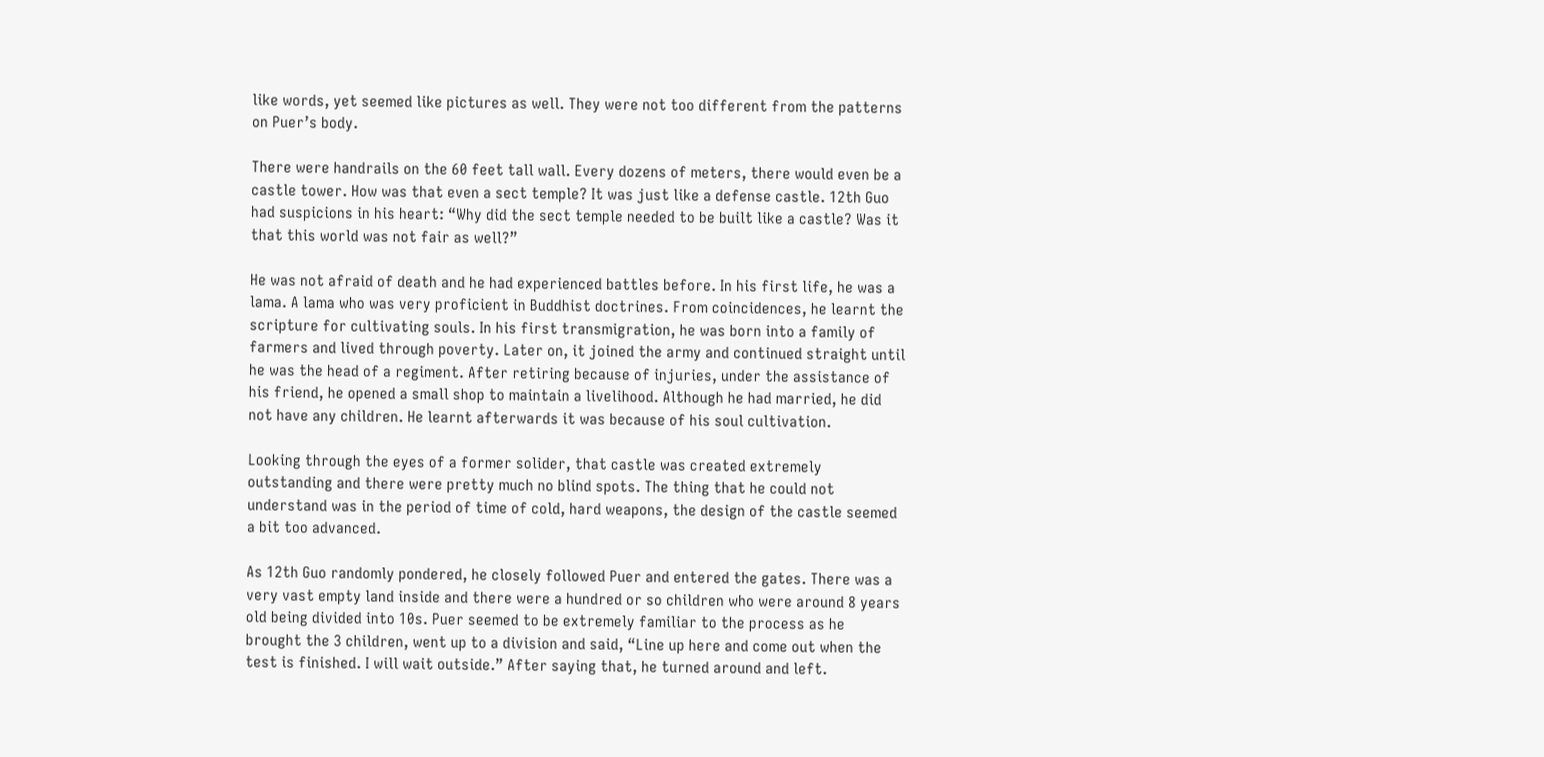like words, yet seemed like pictures as well. They were not too different from the patterns on Puer’s body.

There were handrails on the 60 feet tall wall. Every dozens of meters, there would even be a castle tower. How was that even a sect temple? It was just like a defense castle. 12th Guo had suspicions in his heart: “Why did the sect temple needed to be built like a castle? Was it that this world was not fair as well?”

He was not afraid of death and he had experienced battles before. In his first life, he was a lama. A lama who was very proficient in Buddhist doctrines. From coincidences, he learnt the scripture for cultivating souls. In his first transmigration, he was born into a family of farmers and lived through poverty. Later on, it joined the army and continued straight until he was the head of a regiment. After retiring because of injuries, under the assistance of his friend, he opened a small shop to maintain a livelihood. Although he had married, he did not have any children. He learnt afterwards it was because of his soul cultivation.

Looking through the eyes of a former solider, that castle was created extremely outstanding and there were pretty much no blind spots. The thing that he could not understand was in the period of time of cold, hard weapons, the design of the castle seemed a bit too advanced.

As 12th Guo randomly pondered, he closely followed Puer and entered the gates. There was a very vast empty land inside and there were a hundred or so children who were around 8 years old being divided into 10s. Puer seemed to be extremely familiar to the process as he brought the 3 children, went up to a division and said, “Line up here and come out when the test is finished. I will wait outside.” After saying that, he turned around and left.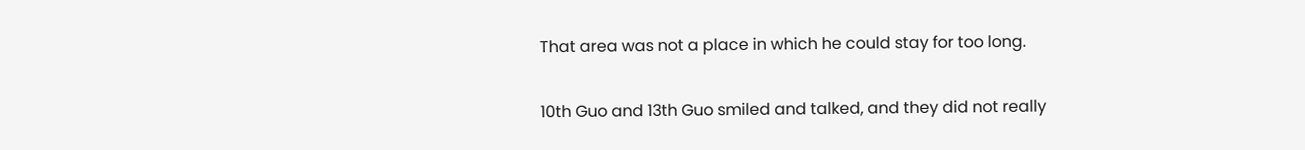That area was not a place in which he could stay for too long.

10th Guo and 13th Guo smiled and talked, and they did not really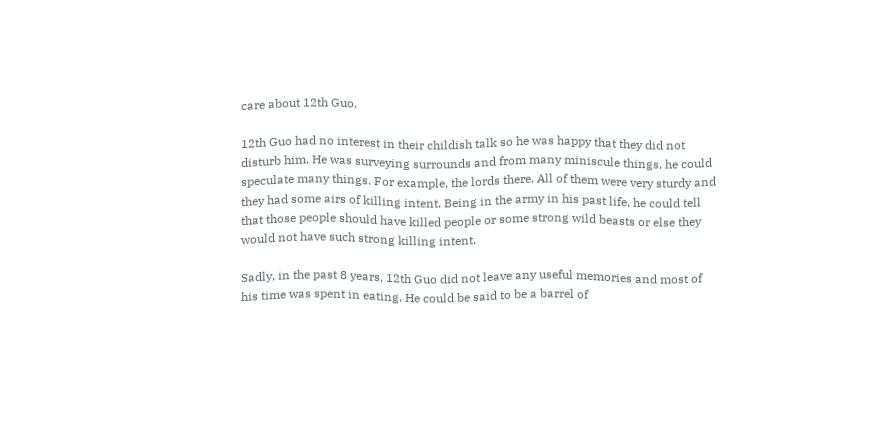care about 12th Guo.

12th Guo had no interest in their childish talk so he was happy that they did not disturb him. He was surveying surrounds and from many miniscule things, he could speculate many things. For example, the lords there. All of them were very sturdy and they had some airs of killing intent. Being in the army in his past life, he could tell that those people should have killed people or some strong wild beasts or else they would not have such strong killing intent.

Sadly, in the past 8 years, 12th Guo did not leave any useful memories and most of his time was spent in eating. He could be said to be a barrel of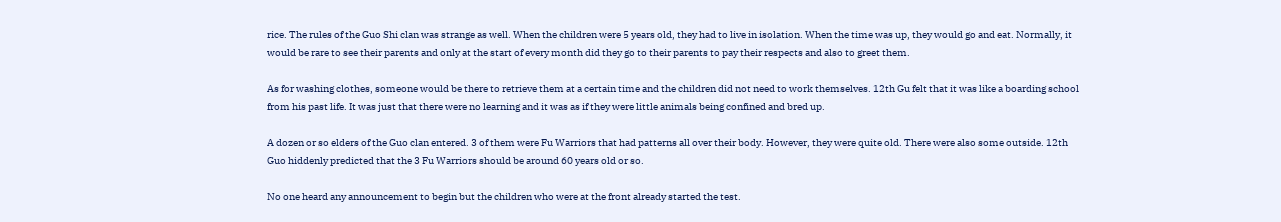rice. The rules of the Guo Shi clan was strange as well. When the children were 5 years old, they had to live in isolation. When the time was up, they would go and eat. Normally, it would be rare to see their parents and only at the start of every month did they go to their parents to pay their respects and also to greet them.

As for washing clothes, someone would be there to retrieve them at a certain time and the children did not need to work themselves. 12th Gu felt that it was like a boarding school from his past life. It was just that there were no learning and it was as if they were little animals being confined and bred up.

A dozen or so elders of the Guo clan entered. 3 of them were Fu Warriors that had patterns all over their body. However, they were quite old. There were also some outside. 12th Guo hiddenly predicted that the 3 Fu Warriors should be around 60 years old or so.

No one heard any announcement to begin but the children who were at the front already started the test.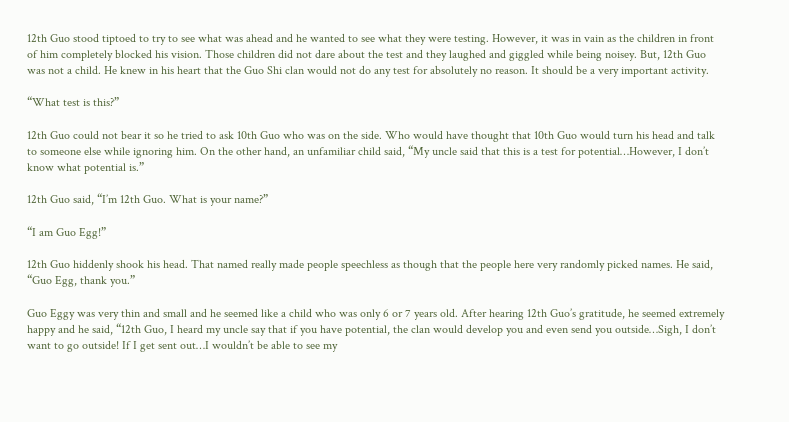12th Guo stood tiptoed to try to see what was ahead and he wanted to see what they were testing. However, it was in vain as the children in front of him completely blocked his vision. Those children did not dare about the test and they laughed and giggled while being noisey. But, 12th Guo was not a child. He knew in his heart that the Guo Shi clan would not do any test for absolutely no reason. It should be a very important activity.

“What test is this?”

12th Guo could not bear it so he tried to ask 10th Guo who was on the side. Who would have thought that 10th Guo would turn his head and talk to someone else while ignoring him. On the other hand, an unfamiliar child said, “My uncle said that this is a test for potential…However, I don’t know what potential is.”

12th Guo said, “I’m 12th Guo. What is your name?”

“I am Guo Egg!”

12th Guo hiddenly shook his head. That named really made people speechless as though that the people here very randomly picked names. He said, “Guo Egg, thank you.”

Guo Eggy was very thin and small and he seemed like a child who was only 6 or 7 years old. After hearing 12th Guo’s gratitude, he seemed extremely happy and he said, “12th Guo, I heard my uncle say that if you have potential, the clan would develop you and even send you outside…Sigh, I don’t want to go outside! If I get sent out…I wouldn’t be able to see my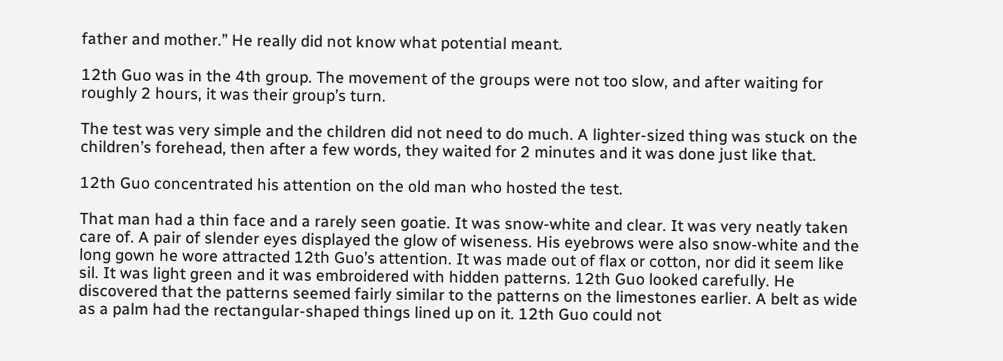father and mother.” He really did not know what potential meant.

12th Guo was in the 4th group. The movement of the groups were not too slow, and after waiting for roughly 2 hours, it was their group’s turn.

The test was very simple and the children did not need to do much. A lighter-sized thing was stuck on the children’s forehead, then after a few words, they waited for 2 minutes and it was done just like that.

12th Guo concentrated his attention on the old man who hosted the test.

That man had a thin face and a rarely seen goatie. It was snow-white and clear. It was very neatly taken care of. A pair of slender eyes displayed the glow of wiseness. His eyebrows were also snow-white and the long gown he wore attracted 12th Guo’s attention. It was made out of flax or cotton, nor did it seem like sil. It was light green and it was embroidered with hidden patterns. 12th Guo looked carefully. He discovered that the patterns seemed fairly similar to the patterns on the limestones earlier. A belt as wide as a palm had the rectangular-shaped things lined up on it. 12th Guo could not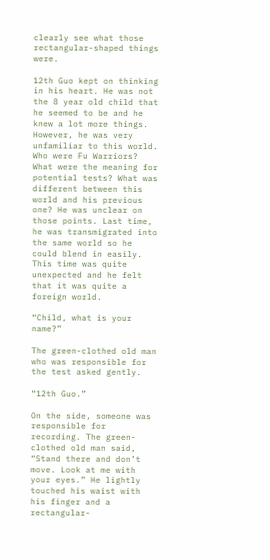clearly see what those rectangular-shaped things were.

12th Guo kept on thinking in his heart. He was not the 8 year old child that he seemed to be and he knew a lot more things. However, he was very unfamiliar to this world. Who were Fu Warriors? What were the meaning for potential tests? What was different between this world and his previous one? He was unclear on those points. Last time, he was transmigrated into the same world so he could blend in easily. This time was quite unexpected and he felt that it was quite a foreign world.

“Child, what is your name?”

The green-clothed old man who was responsible for the test asked gently.

“12th Guo.”

On the side, someone was responsible for recording. The green-clothed old man said, “Stand there and don’t move. Look at me with your eyes.” He lightly touched his waist with his finger and a rectangular-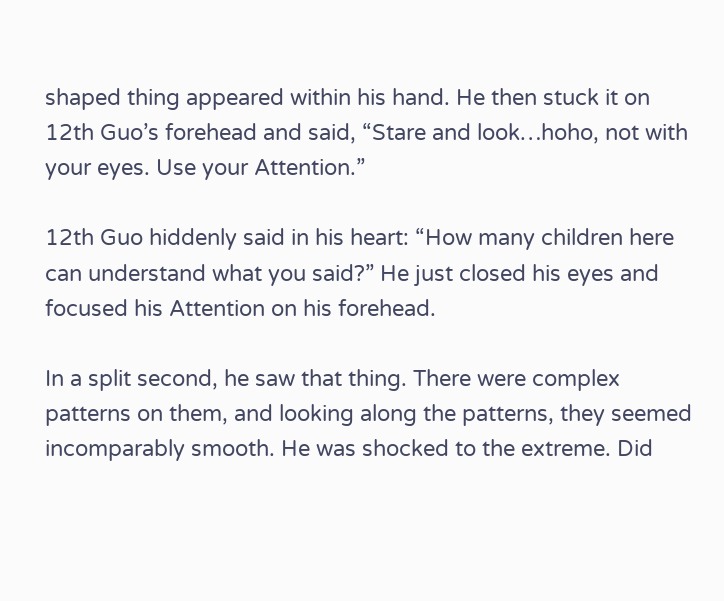shaped thing appeared within his hand. He then stuck it on 12th Guo’s forehead and said, “Stare and look…hoho, not with your eyes. Use your Attention.”

12th Guo hiddenly said in his heart: “How many children here can understand what you said?” He just closed his eyes and focused his Attention on his forehead.

In a split second, he saw that thing. There were complex patterns on them, and looking along the patterns, they seemed incomparably smooth. He was shocked to the extreme. Did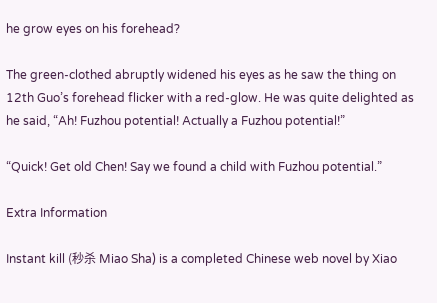he grow eyes on his forehead?

The green-clothed abruptly widened his eyes as he saw the thing on 12th Guo’s forehead flicker with a red-glow. He was quite delighted as he said, “Ah! Fuzhou potential! Actually a Fuzhou potential!”

“Quick! Get old Chen! Say we found a child with Fuzhou potential.”

Extra Information

Instant kill (秒杀 Miao Sha) is a completed Chinese web novel by Xiao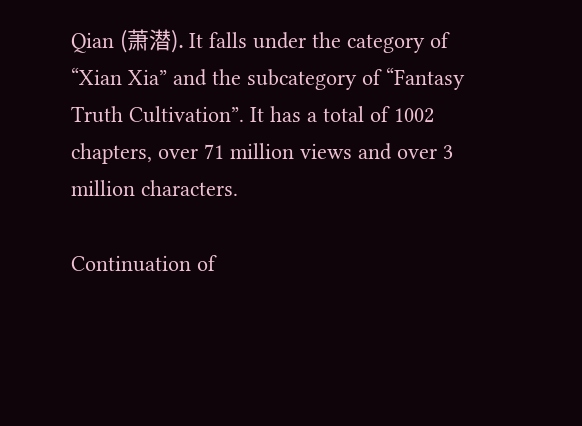Qian (萧潜). It falls under the category of “Xian Xia” and the subcategory of “Fantasy Truth Cultivation”. It has a total of 1002 chapters, over 71 million views and over 3 million characters.

Continuation of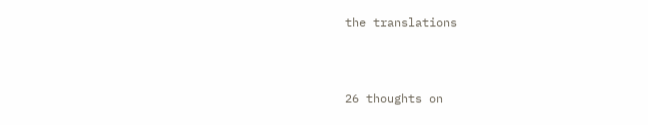the translations



26 thoughts on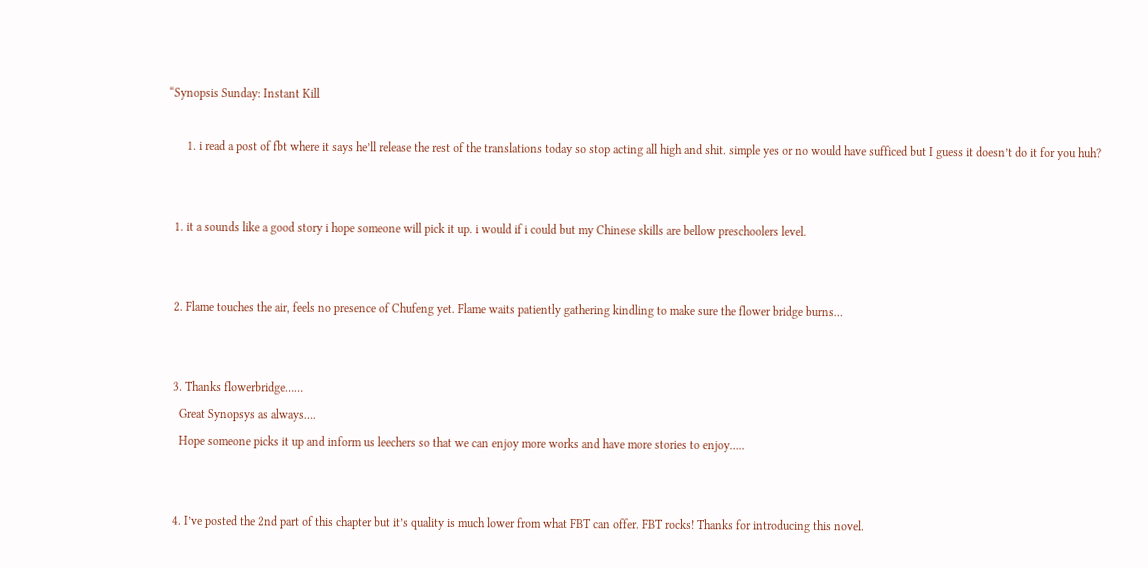“Synopsis Sunday: Instant Kill

      1. i read a post of fbt where it says he’ll release the rest of the translations today so stop acting all high and shit. simple yes or no would have sufficed but I guess it doesn’t do it for you huh?


  1. it a sounds like a good story i hope someone will pick it up. i would if i could but my Chinese skills are bellow preschoolers level.


  2. Flame touches the air, feels no presence of Chufeng yet. Flame waits patiently gathering kindling to make sure the flower bridge burns…


  3. Thanks flowerbridge……
    Great Synopsys as always….
    Hope someone picks it up and inform us leechers so that we can enjoy more works and have more stories to enjoy…..


  4. I’ve posted the 2nd part of this chapter but it’s quality is much lower from what FBT can offer. FBT rocks! Thanks for introducing this novel.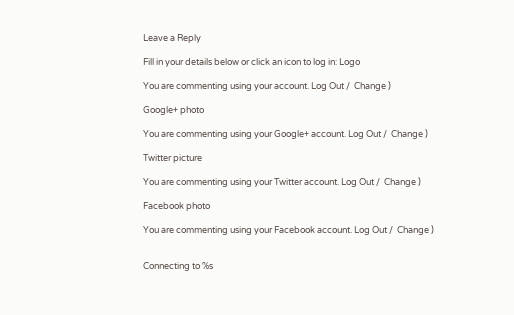Leave a Reply

Fill in your details below or click an icon to log in: Logo

You are commenting using your account. Log Out /  Change )

Google+ photo

You are commenting using your Google+ account. Log Out /  Change )

Twitter picture

You are commenting using your Twitter account. Log Out /  Change )

Facebook photo

You are commenting using your Facebook account. Log Out /  Change )


Connecting to %s